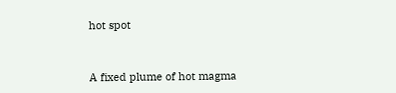hot spot


A fixed plume of hot magma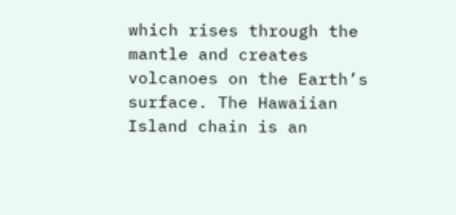which rises through the mantle and creates volcanoes on the Earth’s surface. The Hawaiian Island chain is an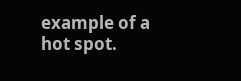example of a hot spot.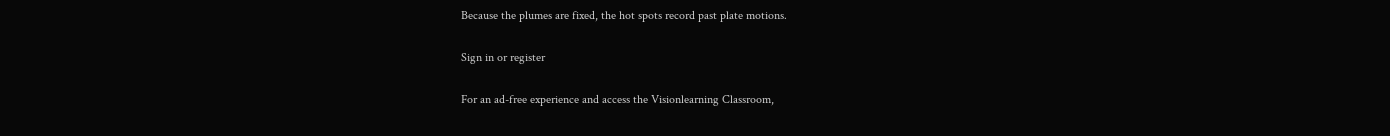Because the plumes are fixed, the hot spots record past plate motions.

Sign in or register

For an ad-free experience and access the Visionlearning Classroom,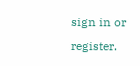sign in or register.